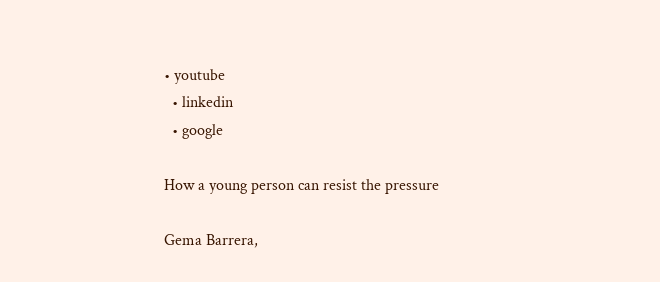• youtube
  • linkedin
  • google

How a young person can resist the pressure

Gema Barrera,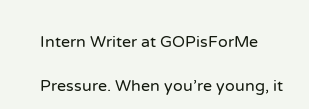Intern Writer at GOPisForMe

Pressure. When you’re young, it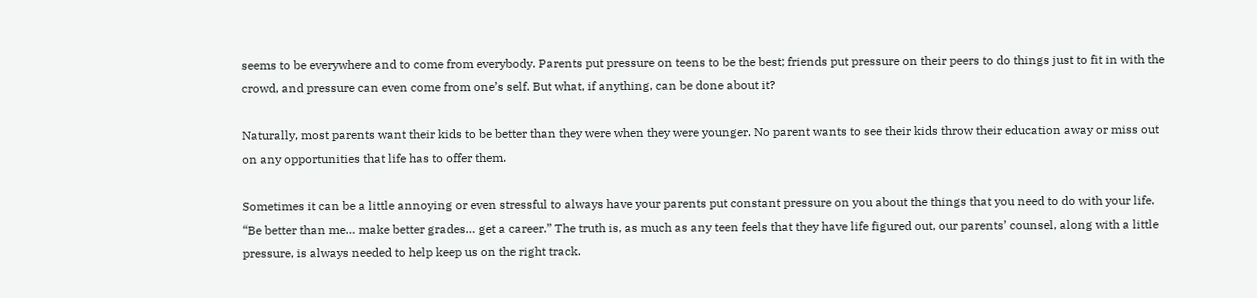seems to be everywhere and to come from everybody. Parents put pressure on teens to be the best; friends put pressure on their peers to do things just to fit in with the crowd, and pressure can even come from one’s self. But what, if anything, can be done about it?

Naturally, most parents want their kids to be better than they were when they were younger. No parent wants to see their kids throw their education away or miss out on any opportunities that life has to offer them.

Sometimes it can be a little annoying or even stressful to always have your parents put constant pressure on you about the things that you need to do with your life. “Be better than me… make better grades… get a career.” The truth is, as much as any teen feels that they have life figured out, our parents’ counsel, along with a little pressure, is always needed to help keep us on the right track.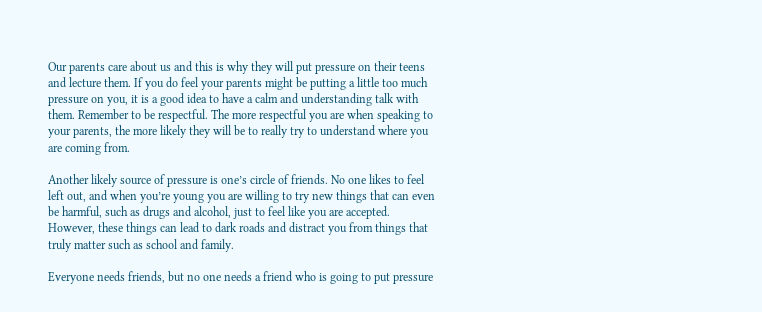Our parents care about us and this is why they will put pressure on their teens and lecture them. If you do feel your parents might be putting a little too much pressure on you, it is a good idea to have a calm and understanding talk with them. Remember to be respectful. The more respectful you are when speaking to your parents, the more likely they will be to really try to understand where you are coming from.

Another likely source of pressure is one’s circle of friends. No one likes to feel left out, and when you’re young you are willing to try new things that can even be harmful, such as drugs and alcohol, just to feel like you are accepted. However, these things can lead to dark roads and distract you from things that truly matter such as school and family.

Everyone needs friends, but no one needs a friend who is going to put pressure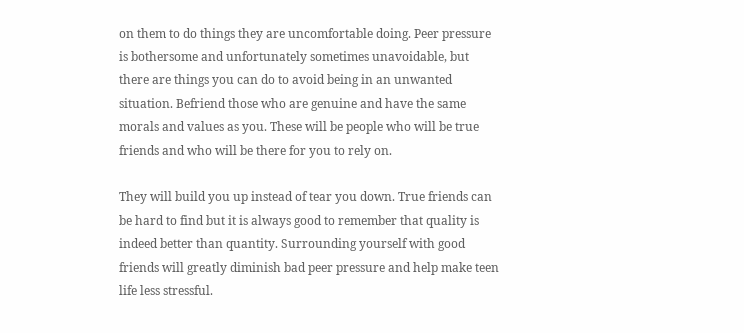on them to do things they are uncomfortable doing. Peer pressure is bothersome and unfortunately sometimes unavoidable, but there are things you can do to avoid being in an unwanted situation. Befriend those who are genuine and have the same morals and values as you. These will be people who will be true friends and who will be there for you to rely on.

They will build you up instead of tear you down. True friends can be hard to find but it is always good to remember that quality is indeed better than quantity. Surrounding yourself with good friends will greatly diminish bad peer pressure and help make teen life less stressful.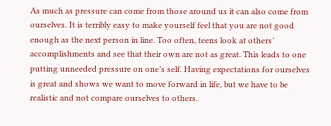As much as pressure can come from those around us it can also come from ourselves. It is terribly easy to make yourself feel that you are not good enough as the next person in line. Too often, teens look at others’ accomplishments and see that their own are not as great. This leads to one putting unneeded pressure on one’s self. Having expectations for ourselves is great and shows we want to move forward in life, but we have to be realistic and not compare ourselves to others.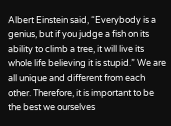Albert Einstein said, “Everybody is a genius, but if you judge a fish on its ability to climb a tree, it will live its whole life believing it is stupid.” We are all unique and different from each other. Therefore, it is important to be the best we ourselves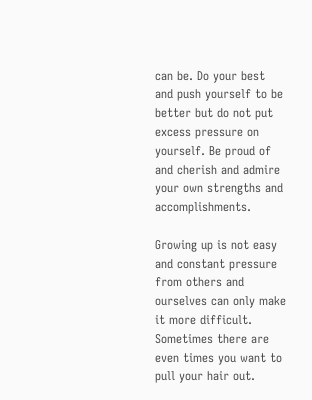can be. Do your best and push yourself to be better but do not put excess pressure on yourself. Be proud of and cherish and admire your own strengths and accomplishments.

Growing up is not easy and constant pressure from others and ourselves can only make it more difficult. Sometimes there are even times you want to pull your hair out.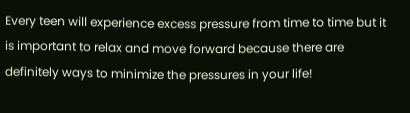Every teen will experience excess pressure from time to time but it is important to relax and move forward because there are definitely ways to minimize the pressures in your life!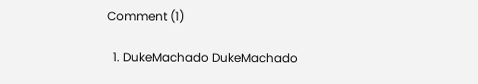Comment (1)

  1. DukeMachado DukeMachado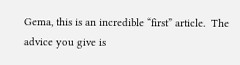Gema, this is an incredible “first” article.  The advice you give is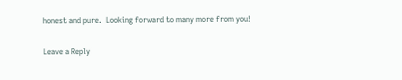honest and pure.  Looking forward to many more from you!

Leave a Reply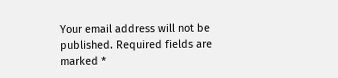Your email address will not be published. Required fields are marked *